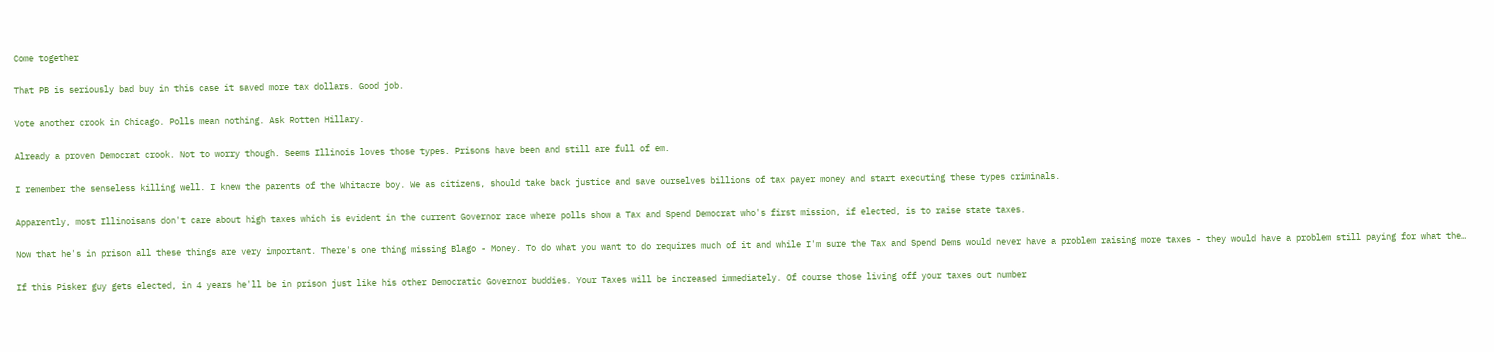Come together

That PB is seriously bad buy in this case it saved more tax dollars. Good job.

Vote another crook in Chicago. Polls mean nothing. Ask Rotten Hillary.

Already a proven Democrat crook. Not to worry though. Seems Illinois loves those types. Prisons have been and still are full of em.

I remember the senseless killing well. I knew the parents of the Whitacre boy. We as citizens, should take back justice and save ourselves billions of tax payer money and start executing these types criminals.

Apparently, most Illinoisans don't care about high taxes which is evident in the current Governor race where polls show a Tax and Spend Democrat who's first mission, if elected, is to raise state taxes.

Now that he's in prison all these things are very important. There's one thing missing Blago - Money. To do what you want to do requires much of it and while I'm sure the Tax and Spend Dems would never have a problem raising more taxes - they would have a problem still paying for what the…

If this Pisker guy gets elected, in 4 years he'll be in prison just like his other Democratic Governor buddies. Your Taxes will be increased immediately. Of course those living off your taxes out number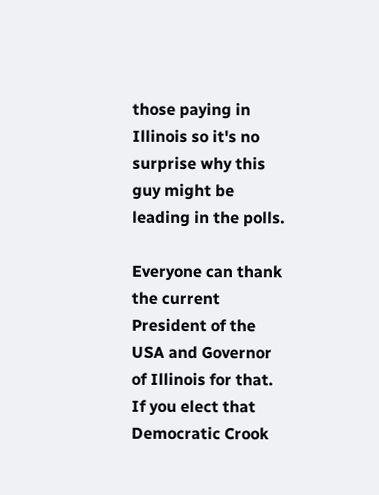those paying in Illinois so it's no surprise why this guy might be leading in the polls.

Everyone can thank the current President of the USA and Governor of Illinois for that. If you elect that Democratic Crook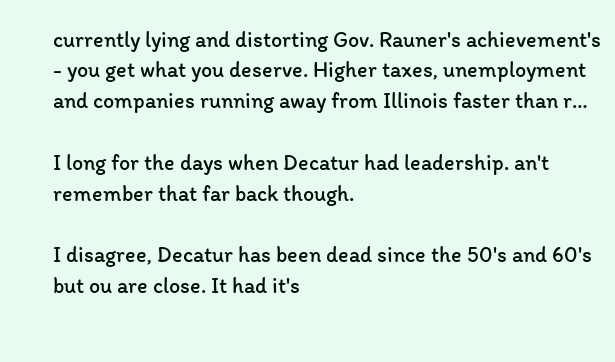currently lying and distorting Gov. Rauner's achievement's - you get what you deserve. Higher taxes, unemployment and companies running away from Illinois faster than r…

I long for the days when Decatur had leadership. an't remember that far back though.

I disagree, Decatur has been dead since the 50's and 60's but ou are close. It had it's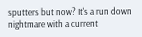sputters but now? It's a run down nightmare with a current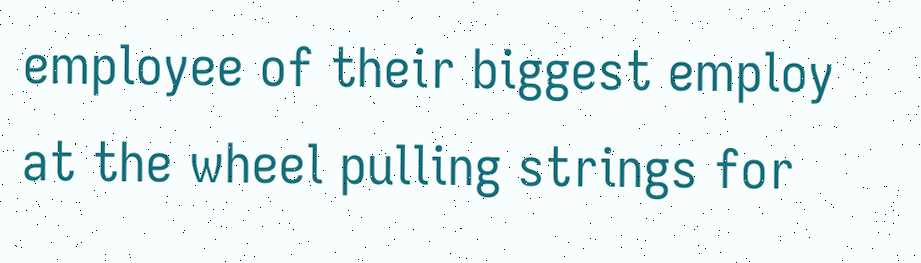employee of their biggest employ at the wheel pulling strings for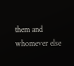them and whomever else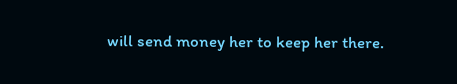will send money her to keep her there.